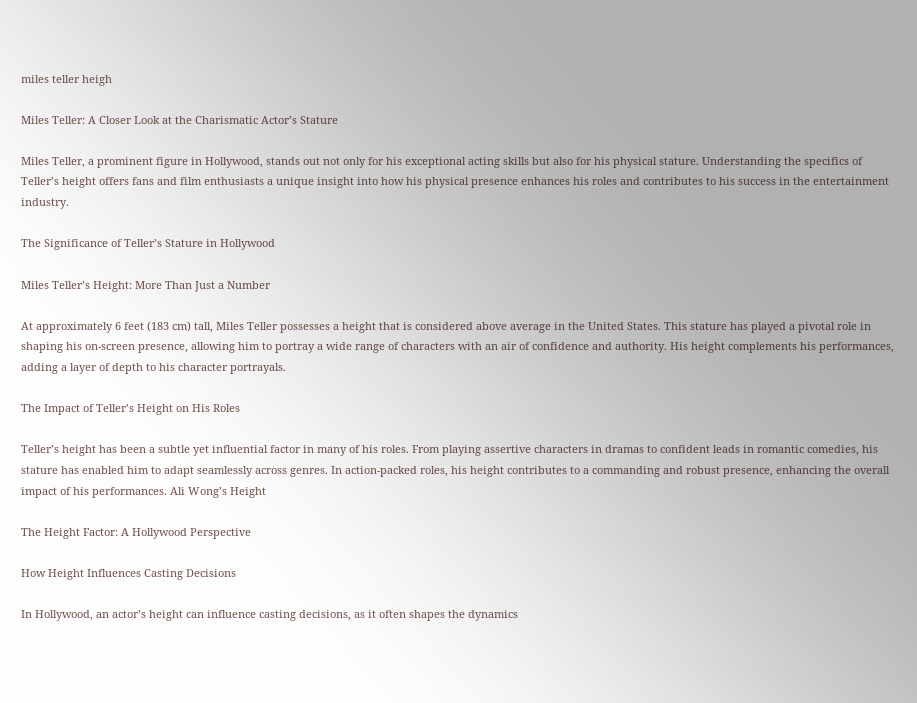miles teller heigh

Miles Teller: A Closer Look at the Charismatic Actor’s Stature

Miles Teller, a prominent figure in Hollywood, stands out not only for his exceptional acting skills but also for his physical stature. Understanding the specifics of Teller’s height offers fans and film enthusiasts a unique insight into how his physical presence enhances his roles and contributes to his success in the entertainment industry.

The Significance of Teller’s Stature in Hollywood

Miles Teller’s Height: More Than Just a Number

At approximately 6 feet (183 cm) tall, Miles Teller possesses a height that is considered above average in the United States. This stature has played a pivotal role in shaping his on-screen presence, allowing him to portray a wide range of characters with an air of confidence and authority. His height complements his performances, adding a layer of depth to his character portrayals.

The Impact of Teller’s Height on His Roles

Teller’s height has been a subtle yet influential factor in many of his roles. From playing assertive characters in dramas to confident leads in romantic comedies, his stature has enabled him to adapt seamlessly across genres. In action-packed roles, his height contributes to a commanding and robust presence, enhancing the overall impact of his performances. Ali Wong’s Height

The Height Factor: A Hollywood Perspective

How Height Influences Casting Decisions

In Hollywood, an actor’s height can influence casting decisions, as it often shapes the dynamics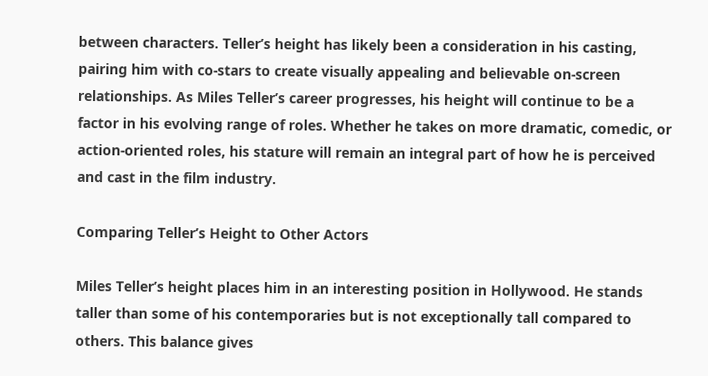between characters. Teller’s height has likely been a consideration in his casting, pairing him with co-stars to create visually appealing and believable on-screen relationships. As Miles Teller’s career progresses, his height will continue to be a factor in his evolving range of roles. Whether he takes on more dramatic, comedic, or action-oriented roles, his stature will remain an integral part of how he is perceived and cast in the film industry.

Comparing Teller’s Height to Other Actors

Miles Teller’s height places him in an interesting position in Hollywood. He stands taller than some of his contemporaries but is not exceptionally tall compared to others. This balance gives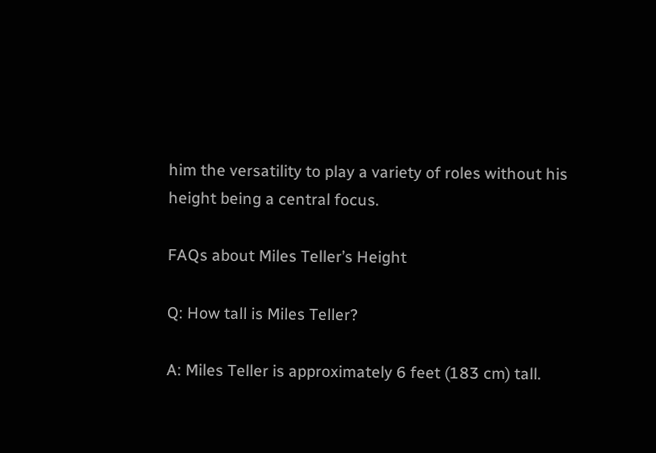him the versatility to play a variety of roles without his height being a central focus.

FAQs about Miles Teller’s Height

Q: How tall is Miles Teller?

A: Miles Teller is approximately 6 feet (183 cm) tall.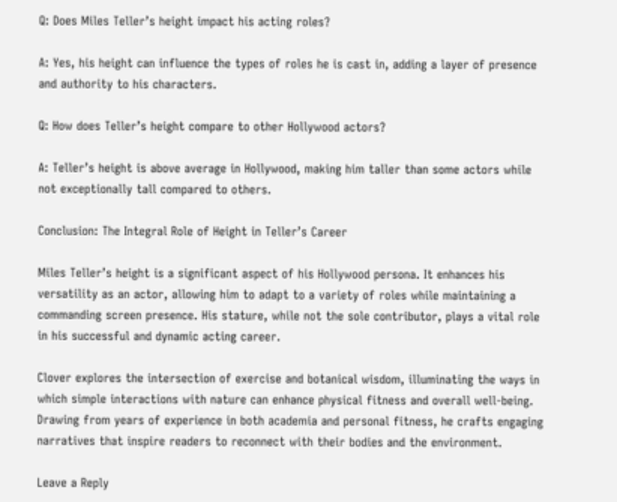Q: Does Miles Teller’s height impact his acting roles?

A: Yes, his height can influence the types of roles he is cast in, adding a layer of presence and authority to his characters.

Q: How does Teller’s height compare to other Hollywood actors?

A: Teller’s height is above average in Hollywood, making him taller than some actors while not exceptionally tall compared to others.

Conclusion: The Integral Role of Height in Teller’s Career

Miles Teller’s height is a significant aspect of his Hollywood persona. It enhances his versatility as an actor, allowing him to adapt to a variety of roles while maintaining a commanding screen presence. His stature, while not the sole contributor, plays a vital role in his successful and dynamic acting career.

Clover explores the intersection of exercise and botanical wisdom, illuminating the ways in which simple interactions with nature can enhance physical fitness and overall well-being. Drawing from years of experience in both academia and personal fitness, he crafts engaging narratives that inspire readers to reconnect with their bodies and the environment.

Leave a Reply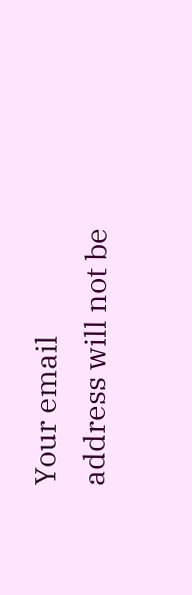Your email address will not be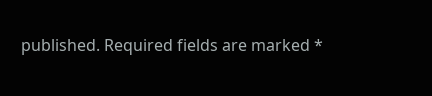published. Required fields are marked *